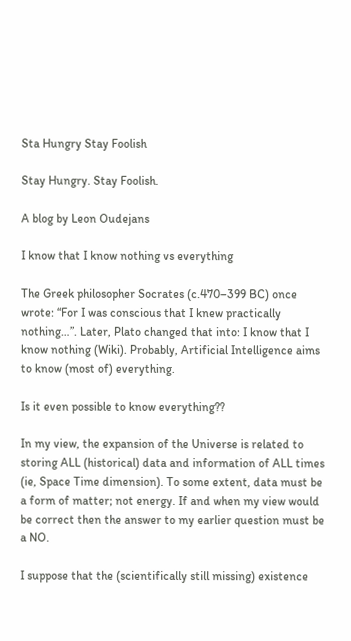Sta Hungry Stay Foolish

Stay Hungry. Stay Foolish.

A blog by Leon Oudejans

I know that I know nothing vs everything

The Greek philosopher Socrates (c.470–399 BC) once wrote: “For I was conscious that I knew practically nothing…”. Later, Plato changed that into: I know that I know nothing (Wiki). Probably, Artificial Intelligence aims to know (most of) everything.

Is it even possible to know everything??

In my view, the expansion of the Universe is related to storing ALL (historical) data and information of ALL times (ie, Space Time dimension). To some extent, data must be a form of matter; not energy. If and when my view would be correct then the answer to my earlier question must be a NO.

I suppose that the (scientifically still missing) existence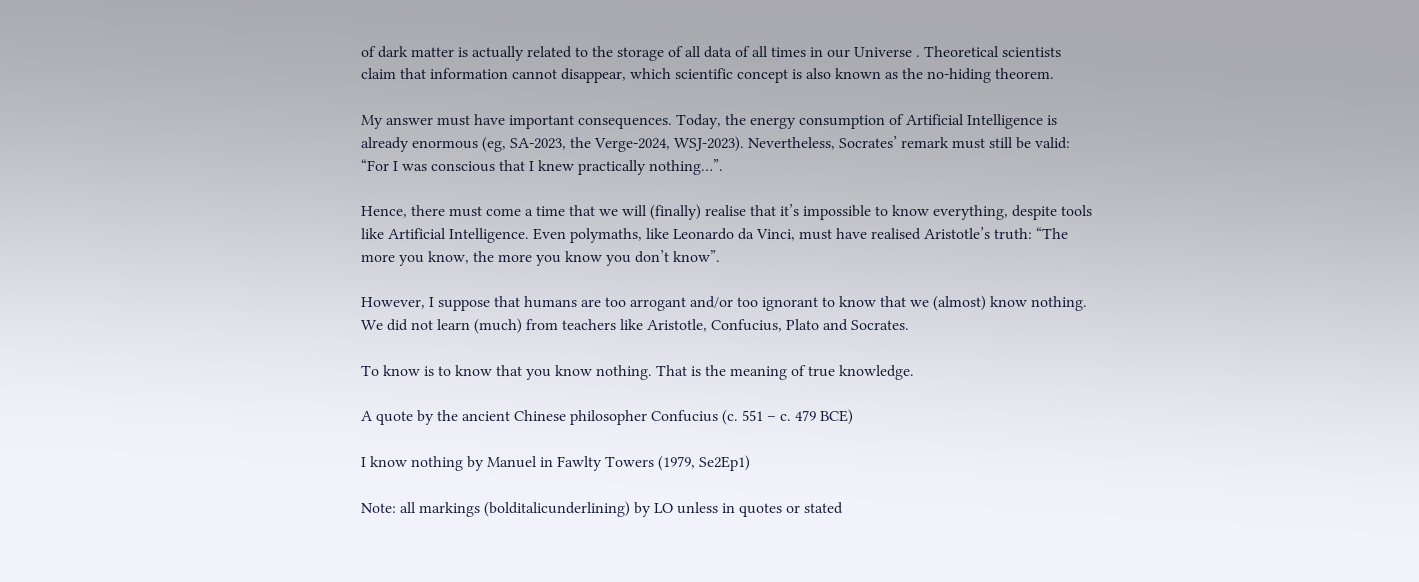of dark matter is actually related to the storage of all data of all times in our Universe . Theoretical scientists claim that information cannot disappear, which scientific concept is also known as the no-hiding theorem.

My answer must have important consequences. Today, the energy consumption of Artificial Intelligence is already enormous (eg, SA-2023, the Verge-2024, WSJ-2023). Nevertheless, Socrates’ remark must still be valid: “For I was conscious that I knew practically nothing…”.

Hence, there must come a time that we will (finally) realise that it’s impossible to know everything, despite tools like Artificial Intelligence. Even polymaths, like Leonardo da Vinci, must have realised Aristotle’s truth: “The more you know, the more you know you don’t know”.

However, I suppose that humans are too arrogant and/or too ignorant to know that we (almost) know nothing. We did not learn (much) from teachers like Aristotle, Confucius, Plato and Socrates.

To know is to know that you know nothing. That is the meaning of true knowledge.

A quote by the ancient Chinese philosopher Confucius (c. 551 – c. 479 BCE)

I know nothing by Manuel in Fawlty Towers (1979, Se2Ep1)

Note: all markings (bolditalicunderlining) by LO unless in quotes or stated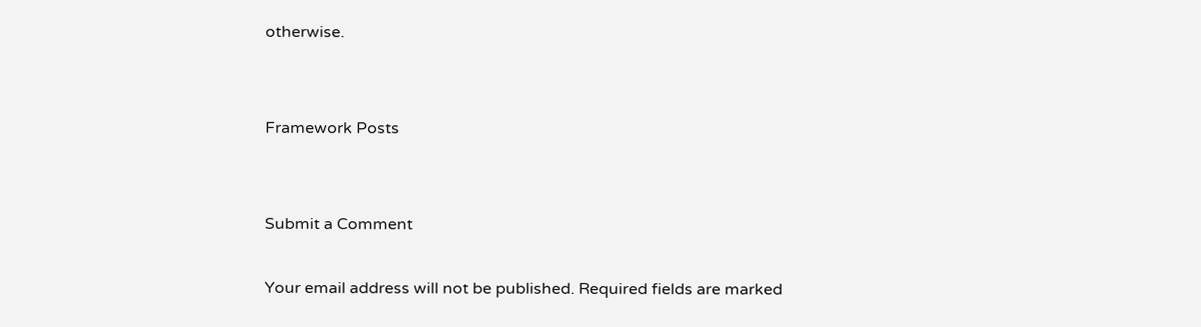otherwise.


Framework Posts


Submit a Comment

Your email address will not be published. Required fields are marked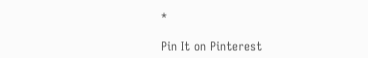*

Pin It on Pinterest